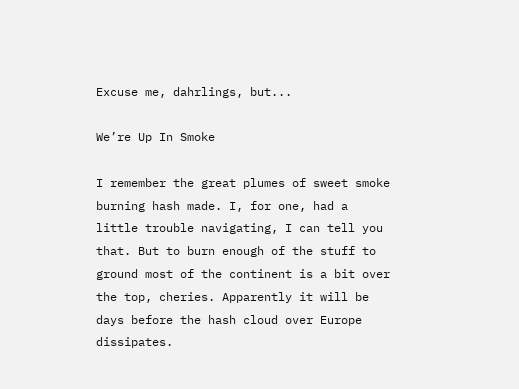Excuse me, dahrlings, but...

We’re Up In Smoke

I remember the great plumes of sweet smoke burning hash made. I, for one, had a little trouble navigating, I can tell you that. But to burn enough of the stuff to ground most of the continent is a bit over the top, cheries. Apparently it will be days before the hash cloud over Europe dissipates.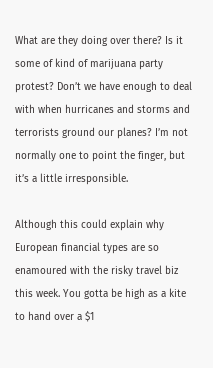What are they doing over there? Is it some of kind of marijuana party protest? Don’t we have enough to deal with when hurricanes and storms and terrorists ground our planes? I’m not normally one to point the finger, but it’s a little irresponsible.

Although this could explain why European financial types are so enamoured with the risky travel biz this week. You gotta be high as a kite to hand over a $1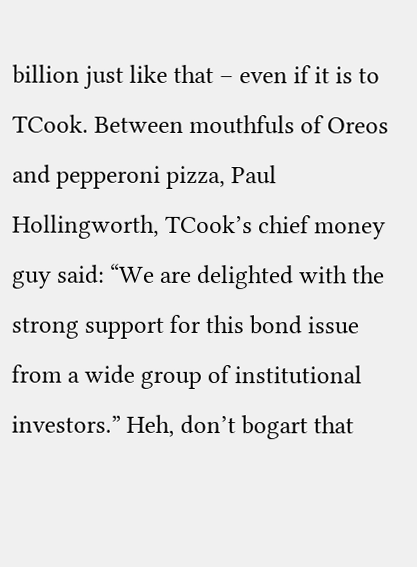billion just like that – even if it is to TCook. Between mouthfuls of Oreos and pepperoni pizza, Paul Hollingworth, TCook’s chief money guy said: “We are delighted with the strong support for this bond issue from a wide group of institutional investors.” Heh, don’t bogart that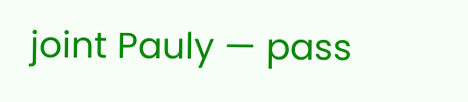joint Pauly — pass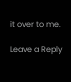it over to me.

Leave a Reply